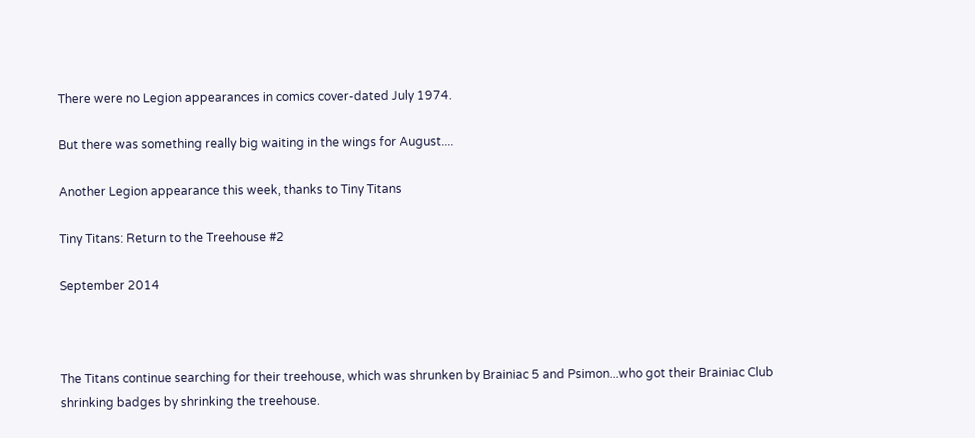There were no Legion appearances in comics cover-dated July 1974.

But there was something really big waiting in the wings for August....

Another Legion appearance this week, thanks to Tiny Titans

Tiny Titans: Return to the Treehouse #2

September 2014



The Titans continue searching for their treehouse, which was shrunken by Brainiac 5 and Psimon...who got their Brainiac Club shrinking badges by shrinking the treehouse.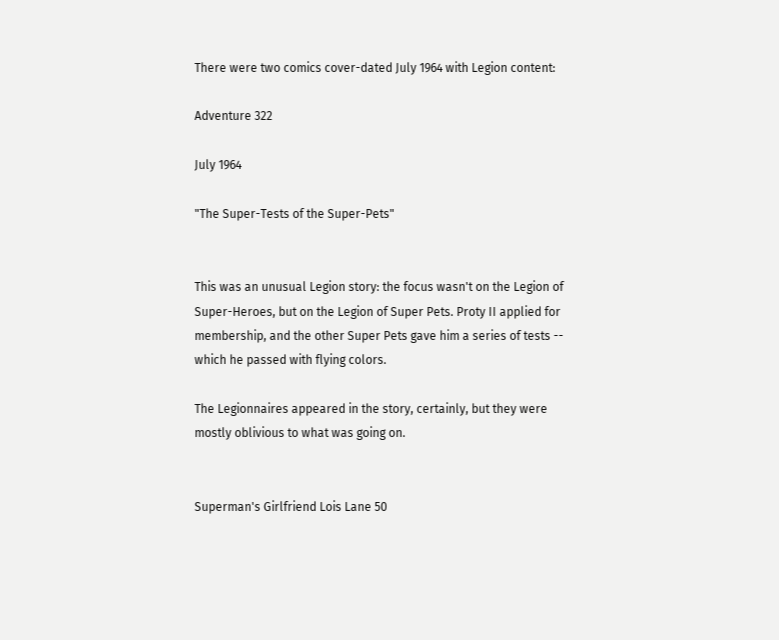There were two comics cover-dated July 1964 with Legion content:

Adventure 322

July 1964

"The Super-Tests of the Super-Pets"


This was an unusual Legion story: the focus wasn't on the Legion of Super-Heroes, but on the Legion of Super Pets. Proty II applied for membership, and the other Super Pets gave him a series of tests -- which he passed with flying colors.

The Legionnaires appeared in the story, certainly, but they were mostly oblivious to what was going on.


Superman's Girlfriend Lois Lane 50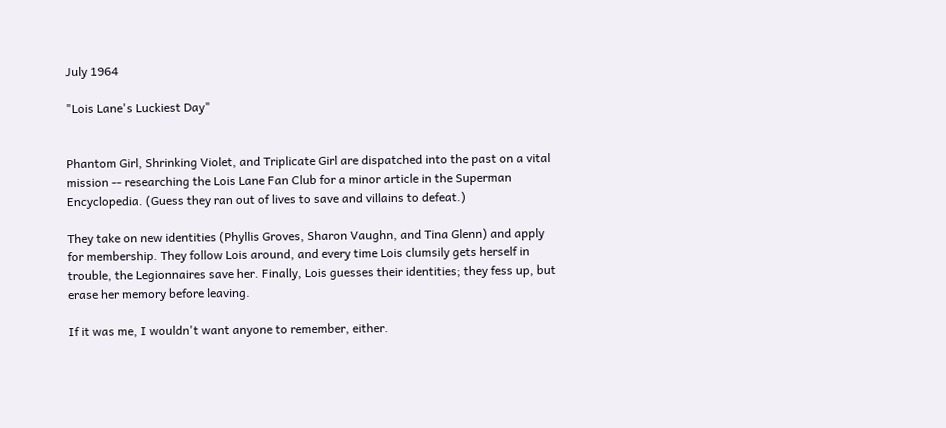July 1964

"Lois Lane's Luckiest Day"


Phantom Girl, Shrinking Violet, and Triplicate Girl are dispatched into the past on a vital mission -- researching the Lois Lane Fan Club for a minor article in the Superman Encyclopedia. (Guess they ran out of lives to save and villains to defeat.)

They take on new identities (Phyllis Groves, Sharon Vaughn, and Tina Glenn) and apply for membership. They follow Lois around, and every time Lois clumsily gets herself in trouble, the Legionnaires save her. Finally, Lois guesses their identities; they fess up, but erase her memory before leaving.

If it was me, I wouldn't want anyone to remember, either.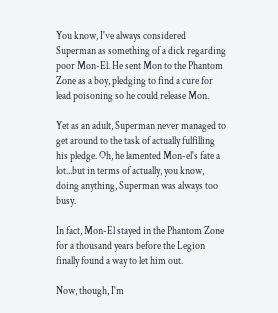You know, I've always considered Superman as something of a dick regarding poor Mon-El. He sent Mon to the Phantom Zone as a boy, pledging to find a cure for lead poisoning so he could release Mon.

Yet as an adult, Superman never managed to get around to the task of actually fulfilling his pledge. Oh, he lamented Mon-el's fate a lot...but in terms of actually, you know, doing anything, Superman was always too busy.

In fact, Mon-El stayed in the Phantom Zone for a thousand years before the Legion finally found a way to let him out.

Now, though, I'm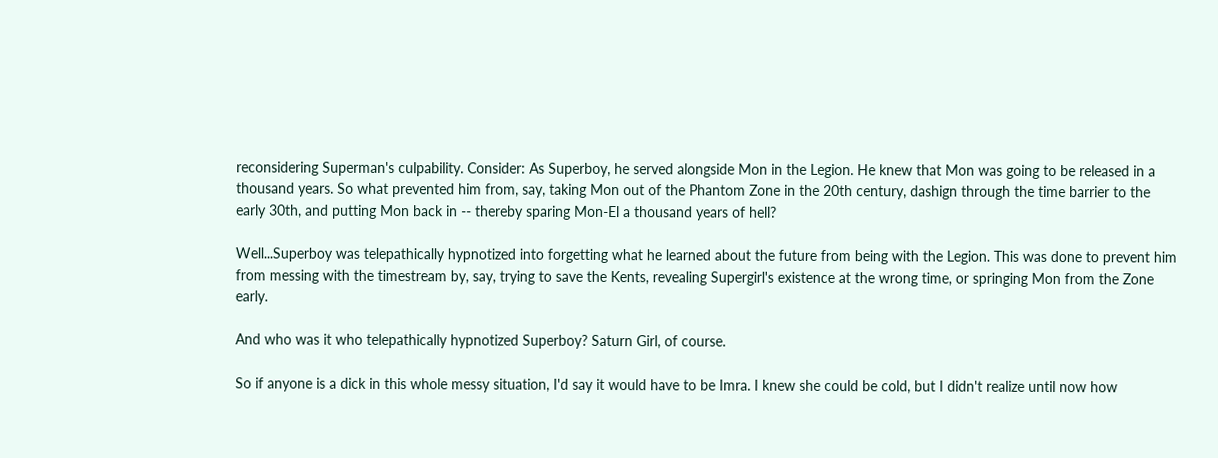reconsidering Superman's culpability. Consider: As Superboy, he served alongside Mon in the Legion. He knew that Mon was going to be released in a thousand years. So what prevented him from, say, taking Mon out of the Phantom Zone in the 20th century, dashign through the time barrier to the early 30th, and putting Mon back in -- thereby sparing Mon-El a thousand years of hell?

Well...Superboy was telepathically hypnotized into forgetting what he learned about the future from being with the Legion. This was done to prevent him from messing with the timestream by, say, trying to save the Kents, revealing Supergirl's existence at the wrong time, or springing Mon from the Zone early.

And who was it who telepathically hypnotized Superboy? Saturn Girl, of course.

So if anyone is a dick in this whole messy situation, I'd say it would have to be Imra. I knew she could be cold, but I didn't realize until now how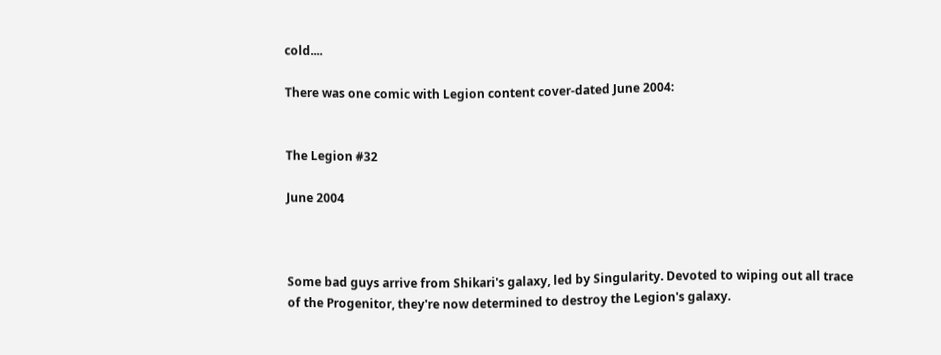cold....

There was one comic with Legion content cover-dated June 2004:


The Legion #32

June 2004



Some bad guys arrive from Shikari's galaxy, led by Singularity. Devoted to wiping out all trace of the Progenitor, they're now determined to destroy the Legion's galaxy.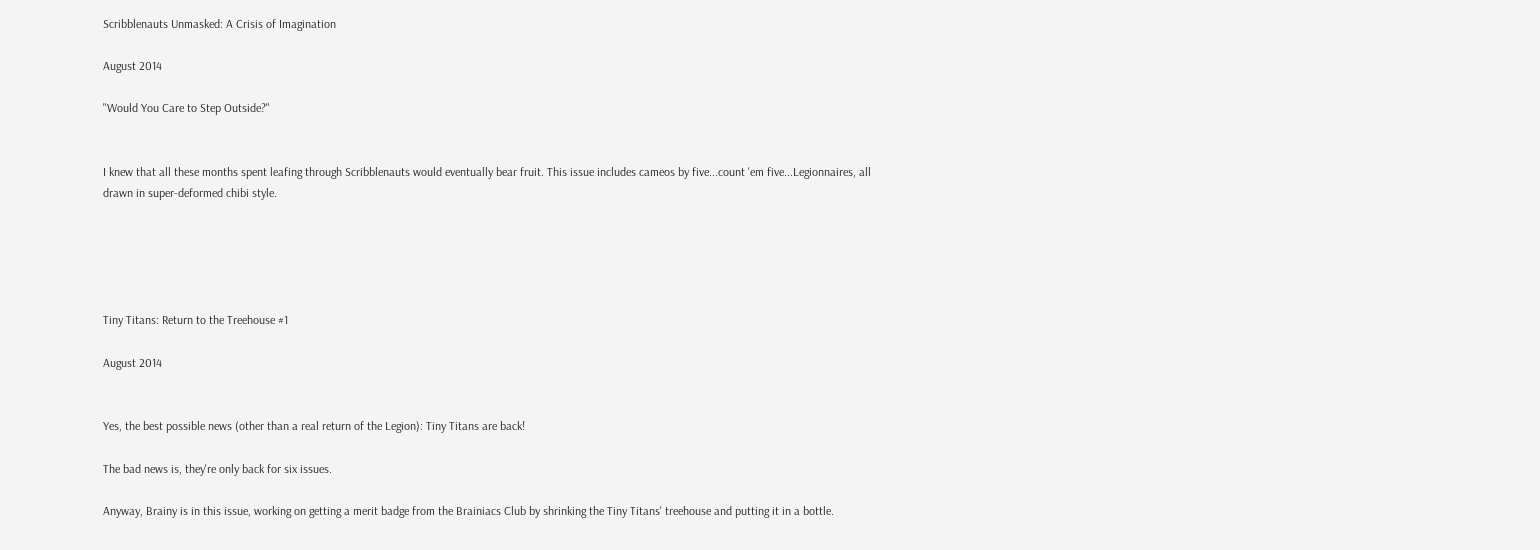Scribblenauts Unmasked: A Crisis of Imagination

August 2014

"Would You Care to Step Outside?"


I knew that all these months spent leafing through Scribblenauts would eventually bear fruit. This issue includes cameos by five...count 'em five...Legionnaires, all drawn in super-deformed chibi style.





Tiny Titans: Return to the Treehouse #1

August 2014


Yes, the best possible news (other than a real return of the Legion): Tiny Titans are back!

The bad news is, they're only back for six issues.

Anyway, Brainy is in this issue, working on getting a merit badge from the Brainiacs Club by shrinking the Tiny Titans' treehouse and putting it in a bottle.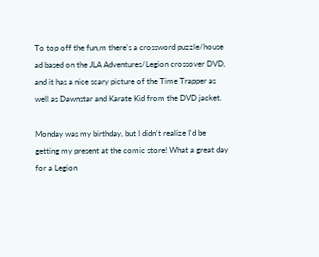To top off the fun,m there's a crossword puzzle/house ad based on the JLA Adventures/Legion crossover DVD, and it has a nice scary picture of the Time Trapper as well as Dawnstar and Karate Kid from the DVD jacket.

Monday was my birthday, but I didn't realize I'd be getting my present at the comic store! What a great day for a Legion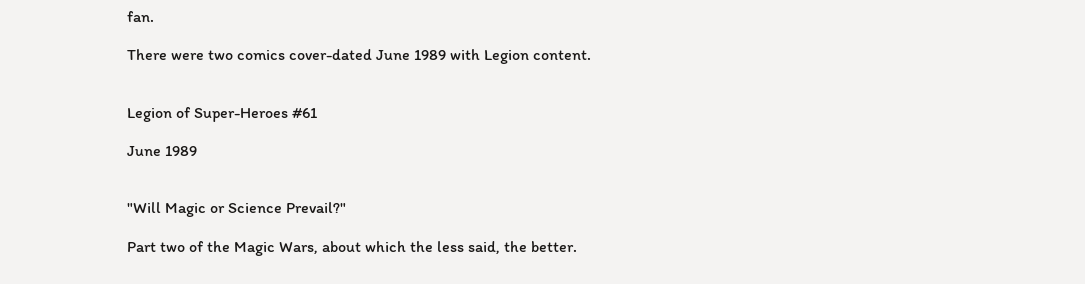fan.

There were two comics cover-dated June 1989 with Legion content.


Legion of Super-Heroes #61

June 1989


"Will Magic or Science Prevail?"

Part two of the Magic Wars, about which the less said, the better.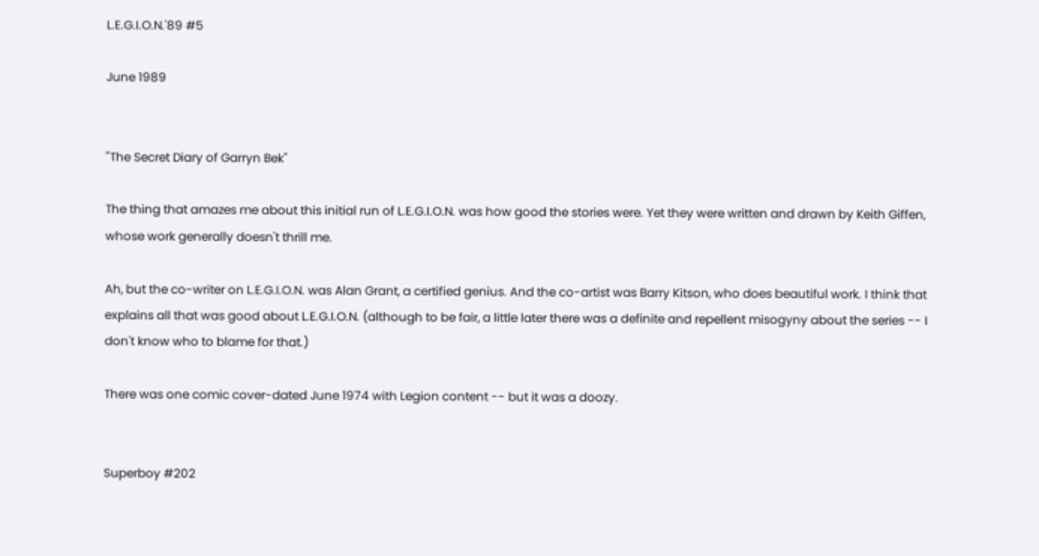L.E.G.I.O.N.'89 #5

June 1989


"The Secret Diary of Garryn Bek"

The thing that amazes me about this initial run of L.E.G.I.O.N. was how good the stories were. Yet they were written and drawn by Keith Giffen, whose work generally doesn't thrill me.

Ah, but the co-writer on L.E.G.I.O.N. was Alan Grant, a certified genius. And the co-artist was Barry Kitson, who does beautiful work. I think that explains all that was good about L.E.G.I.O.N. (although to be fair, a little later there was a definite and repellent misogyny about the series -- I don't know who to blame for that.)

There was one comic cover-dated June 1974 with Legion content -- but it was a doozy.


Superboy #202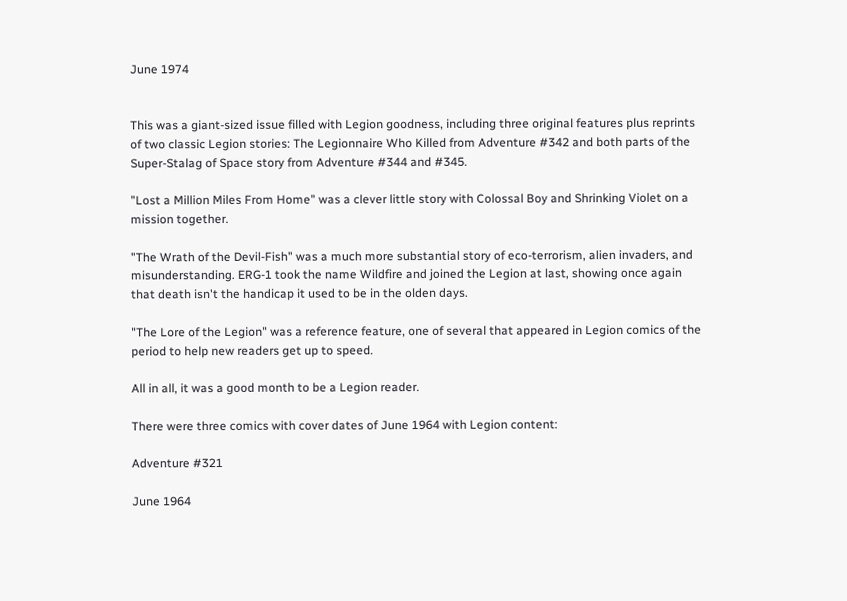June 1974


This was a giant-sized issue filled with Legion goodness, including three original features plus reprints of two classic Legion stories: The Legionnaire Who Killed from Adventure #342 and both parts of the Super-Stalag of Space story from Adventure #344 and #345.

"Lost a Million Miles From Home" was a clever little story with Colossal Boy and Shrinking Violet on a mission together.

"The Wrath of the Devil-Fish" was a much more substantial story of eco-terrorism, alien invaders, and misunderstanding. ERG-1 took the name Wildfire and joined the Legion at last, showing once again that death isn't the handicap it used to be in the olden days.

"The Lore of the Legion" was a reference feature, one of several that appeared in Legion comics of the period to help new readers get up to speed.

All in all, it was a good month to be a Legion reader.

There were three comics with cover dates of June 1964 with Legion content:

Adventure #321

June 1964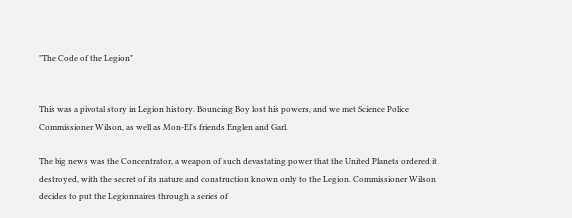"The Code of the Legion"


This was a pivotal story in Legion history. Bouncing Boy lost his powers, and we met Science Police Commissioner Wilson, as well as Mon-El's friends Englen and Garl.

The big news was the Concentrator, a weapon of such devastating power that the United Planets ordered it destroyed, with the secret of its nature and construction known only to the Legion. Commissioner Wilson decides to put the Legionnaires through a series of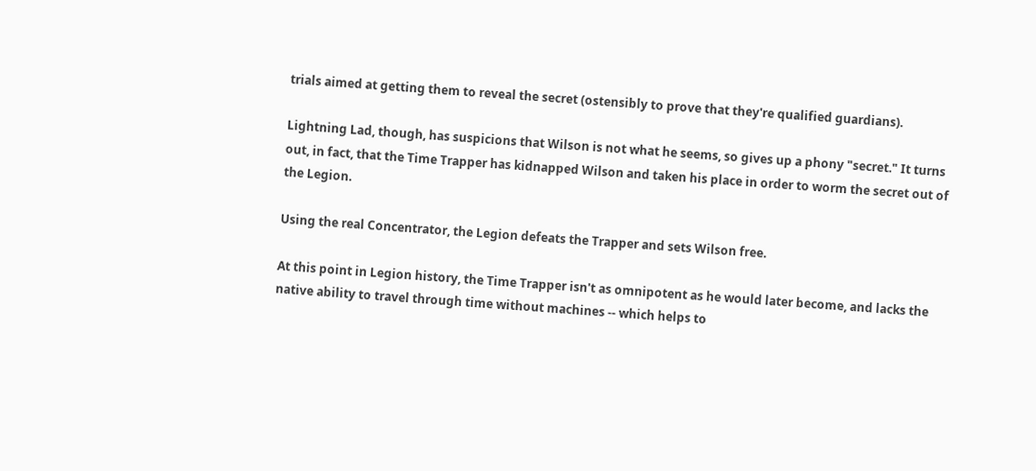trials aimed at getting them to reveal the secret (ostensibly to prove that they're qualified guardians).

Lightning Lad, though, has suspicions that Wilson is not what he seems, so gives up a phony "secret." It turns out, in fact, that the Time Trapper has kidnapped Wilson and taken his place in order to worm the secret out of the Legion.

Using the real Concentrator, the Legion defeats the Trapper and sets Wilson free.

At this point in Legion history, the Time Trapper isn't as omnipotent as he would later become, and lacks the native ability to travel through time without machines -- which helps to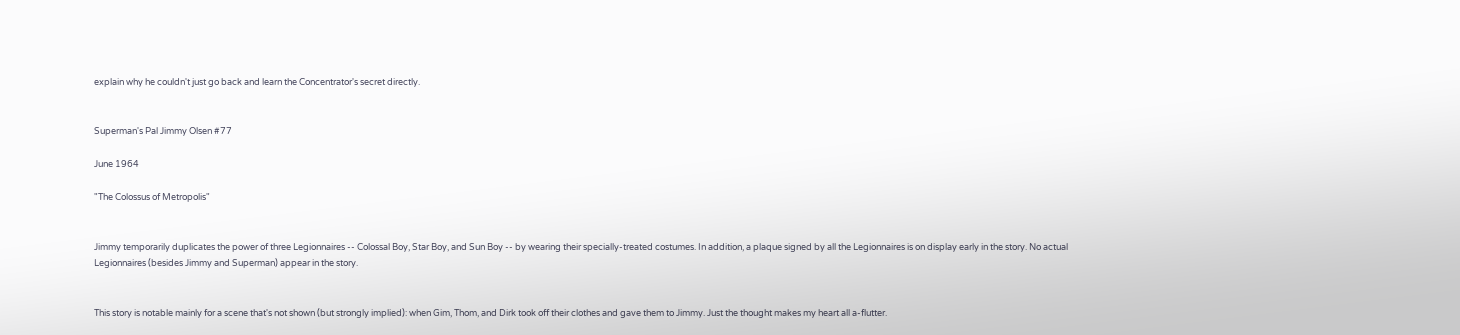explain why he couldn't just go back and learn the Concentrator's secret directly.


Superman's Pal Jimmy Olsen #77

June 1964

"The Colossus of Metropolis"


Jimmy temporarily duplicates the power of three Legionnaires -- Colossal Boy, Star Boy, and Sun Boy -- by wearing their specially-treated costumes. In addition, a plaque signed by all the Legionnaires is on display early in the story. No actual Legionnaires (besides Jimmy and Superman) appear in the story.


This story is notable mainly for a scene that's not shown (but strongly implied): when Gim, Thom, and Dirk took off their clothes and gave them to Jimmy. Just the thought makes my heart all a-flutter.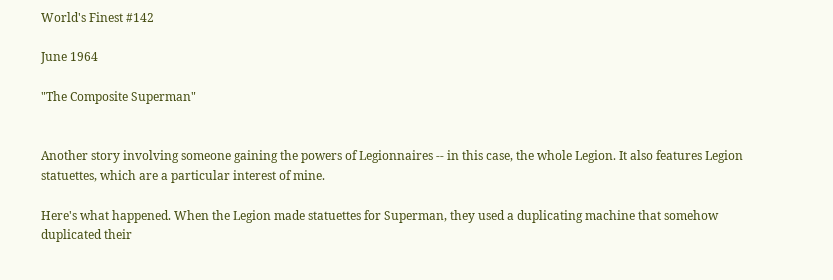World's Finest #142

June 1964

"The Composite Superman"


Another story involving someone gaining the powers of Legionnaires -- in this case, the whole Legion. It also features Legion statuettes, which are a particular interest of mine.

Here's what happened. When the Legion made statuettes for Superman, they used a duplicating machine that somehow duplicated their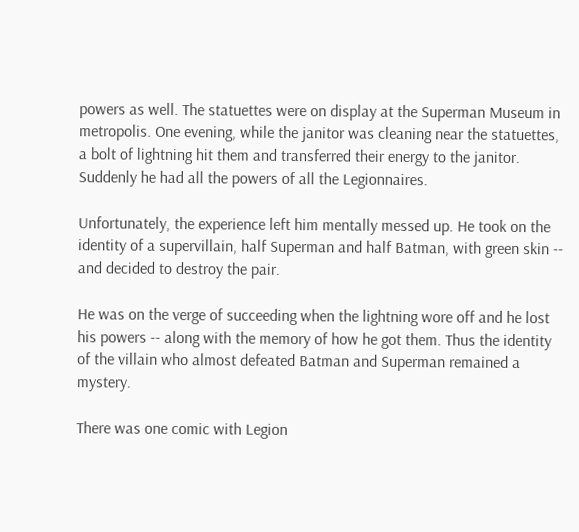powers as well. The statuettes were on display at the Superman Museum in metropolis. One evening, while the janitor was cleaning near the statuettes, a bolt of lightning hit them and transferred their energy to the janitor. Suddenly he had all the powers of all the Legionnaires.

Unfortunately, the experience left him mentally messed up. He took on the identity of a supervillain, half Superman and half Batman, with green skin -- and decided to destroy the pair.

He was on the verge of succeeding when the lightning wore off and he lost his powers -- along with the memory of how he got them. Thus the identity of the villain who almost defeated Batman and Superman remained a mystery.

There was one comic with Legion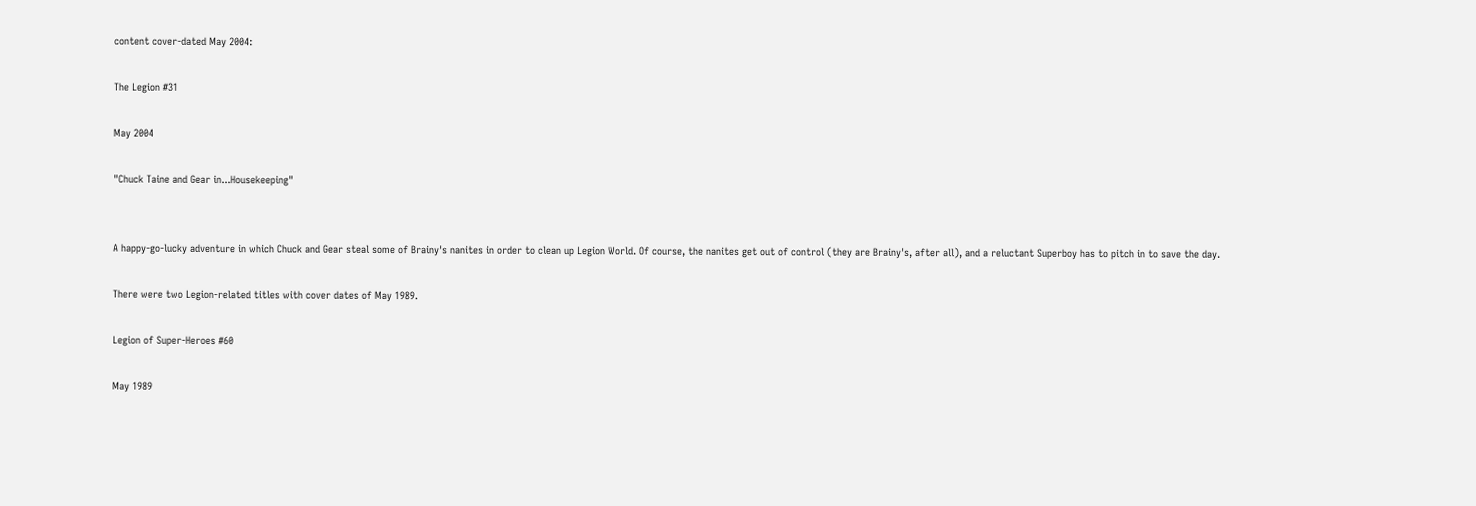content cover-dated May 2004:

The Legion #31

May 2004

"Chuck Taine and Gear in...Housekeeping"


A happy-go-lucky adventure in which Chuck and Gear steal some of Brainy's nanites in order to clean up Legion World. Of course, the nanites get out of control (they are Brainy's, after all), and a reluctant Superboy has to pitch in to save the day.

There were two Legion-related titles with cover dates of May 1989.

Legion of Super-Heroes #60

May 1989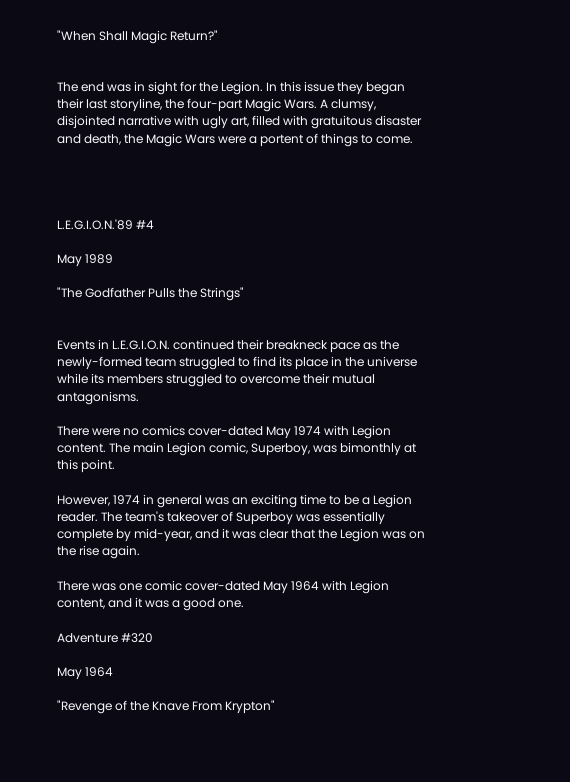"When Shall Magic Return?"


The end was in sight for the Legion. In this issue they began their last storyline, the four-part Magic Wars. A clumsy, disjointed narrative with ugly art, filled with gratuitous disaster and death, the Magic Wars were a portent of things to come.




L.E.G.I.O.N.'89 #4

May 1989

"The Godfather Pulls the Strings"


Events in L.E.G.I.O.N. continued their breakneck pace as the newly-formed team struggled to find its place in the universe while its members struggled to overcome their mutual antagonisms.

There were no comics cover-dated May 1974 with Legion content. The main Legion comic, Superboy, was bimonthly at this point.

However, 1974 in general was an exciting time to be a Legion reader. The team's takeover of Superboy was essentially complete by mid-year, and it was clear that the Legion was on the rise again.

There was one comic cover-dated May 1964 with Legion content, and it was a good one.

Adventure #320

May 1964

"Revenge of the Knave From Krypton"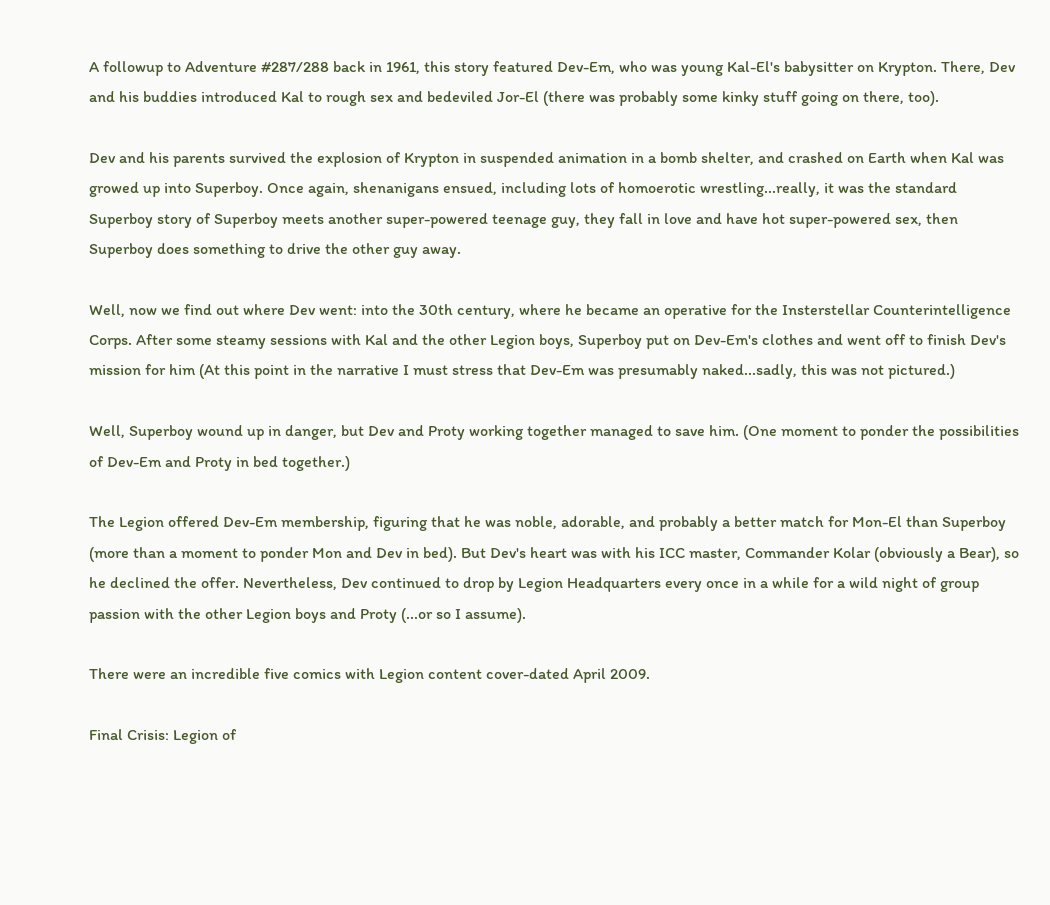A followup to Adventure #287/288 back in 1961, this story featured Dev-Em, who was young Kal-El's babysitter on Krypton. There, Dev and his buddies introduced Kal to rough sex and bedeviled Jor-El (there was probably some kinky stuff going on there, too).

Dev and his parents survived the explosion of Krypton in suspended animation in a bomb shelter, and crashed on Earth when Kal was growed up into Superboy. Once again, shenanigans ensued, including lots of homoerotic wrestling...really, it was the standard Superboy story of Superboy meets another super-powered teenage guy, they fall in love and have hot super-powered sex, then Superboy does something to drive the other guy away.

Well, now we find out where Dev went: into the 30th century, where he became an operative for the Insterstellar Counterintelligence Corps. After some steamy sessions with Kal and the other Legion boys, Superboy put on Dev-Em's clothes and went off to finish Dev's mission for him (At this point in the narrative I must stress that Dev-Em was presumably naked...sadly, this was not pictured.)

Well, Superboy wound up in danger, but Dev and Proty working together managed to save him. (One moment to ponder the possibilities of Dev-Em and Proty in bed together.)

The Legion offered Dev-Em membership, figuring that he was noble, adorable, and probably a better match for Mon-El than Superboy (more than a moment to ponder Mon and Dev in bed). But Dev's heart was with his ICC master, Commander Kolar (obviously a Bear), so he declined the offer. Nevertheless, Dev continued to drop by Legion Headquarters every once in a while for a wild night of group passion with the other Legion boys and Proty (...or so I assume).

There were an incredible five comics with Legion content cover-dated April 2009.

Final Crisis: Legion of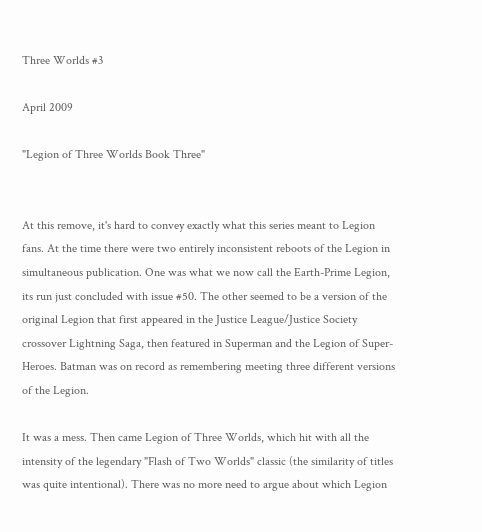Three Worlds #3

April 2009

"Legion of Three Worlds Book Three"


At this remove, it's hard to convey exactly what this series meant to Legion fans. At the time there were two entirely inconsistent reboots of the Legion in simultaneous publication. One was what we now call the Earth-Prime Legion, its run just concluded with issue #50. The other seemed to be a version of the original Legion that first appeared in the Justice League/Justice Society crossover Lightning Saga, then featured in Superman and the Legion of Super-Heroes. Batman was on record as remembering meeting three different versions of the Legion.

It was a mess. Then came Legion of Three Worlds, which hit with all the intensity of the legendary "Flash of Two Worlds" classic (the similarity of titles was quite intentional). There was no more need to argue about which Legion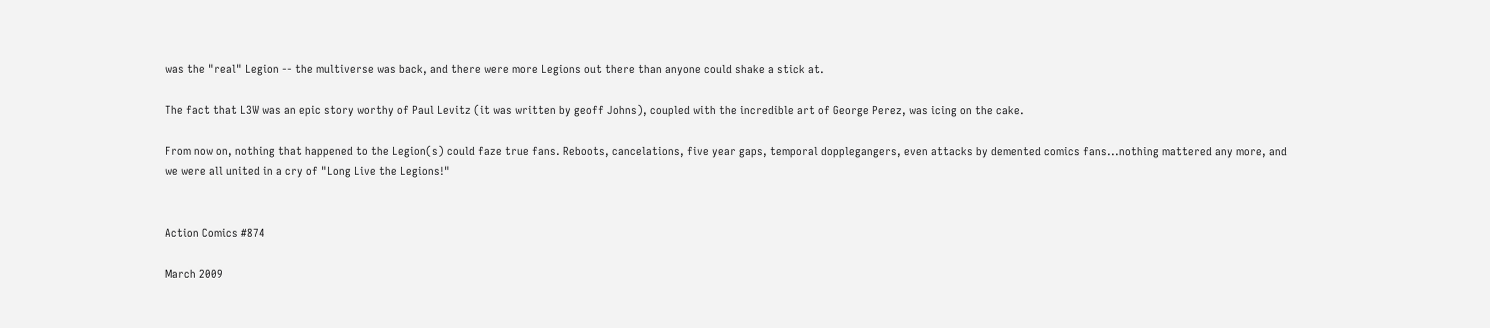was the "real" Legion -- the multiverse was back, and there were more Legions out there than anyone could shake a stick at.

The fact that L3W was an epic story worthy of Paul Levitz (it was written by geoff Johns), coupled with the incredible art of George Perez, was icing on the cake.

From now on, nothing that happened to the Legion(s) could faze true fans. Reboots, cancelations, five year gaps, temporal dopplegangers, even attacks by demented comics fans...nothing mattered any more, and we were all united in a cry of "Long Live the Legions!"


Action Comics #874

March 2009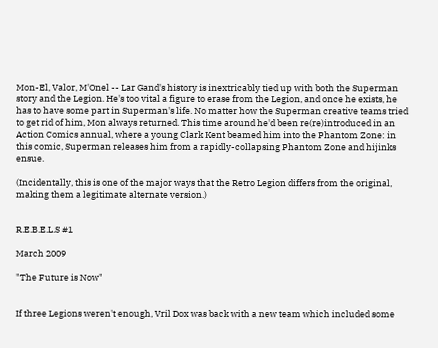Mon-El, Valor, M'Onel -- Lar Gand's history is inextricably tied up with both the Superman story and the Legion. He's too vital a figure to erase from the Legion, and once he exists, he has to have some part in Superman's life. No matter how the Superman creative teams tried to get rid of him, Mon always returned. This time around he'd been re(re)introduced in an Action Comics annual, where a young Clark Kent beamed him into the Phantom Zone: in this comic, Superman releases him from a rapidly-collapsing Phantom Zone and hijinks ensue.

(Incidentally, this is one of the major ways that the Retro Legion differs from the original, making them a legitimate alternate version.)


R.E.B.E.L.S #1

March 2009

"The Future is Now"


If three Legions weren't enough, Vril Dox was back with a new team which included some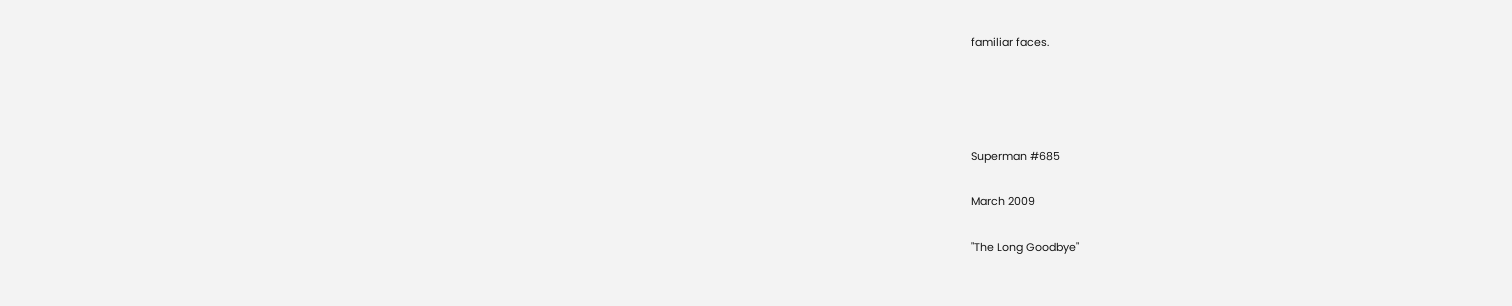familiar faces.




Superman #685

March 2009

"The Long Goodbye"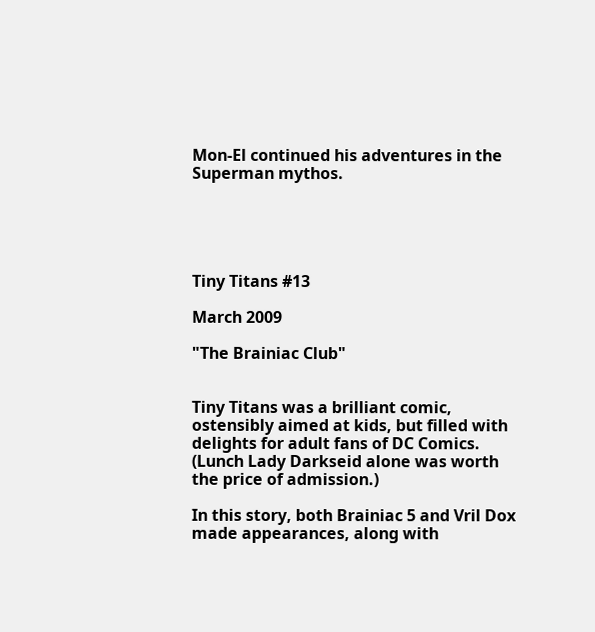Mon-El continued his adventures in the Superman mythos.





Tiny Titans #13

March 2009

"The Brainiac Club"


Tiny Titans was a brilliant comic, ostensibly aimed at kids, but filled with delights for adult fans of DC Comics. (Lunch Lady Darkseid alone was worth the price of admission.)

In this story, both Brainiac 5 and Vril Dox made appearances, along with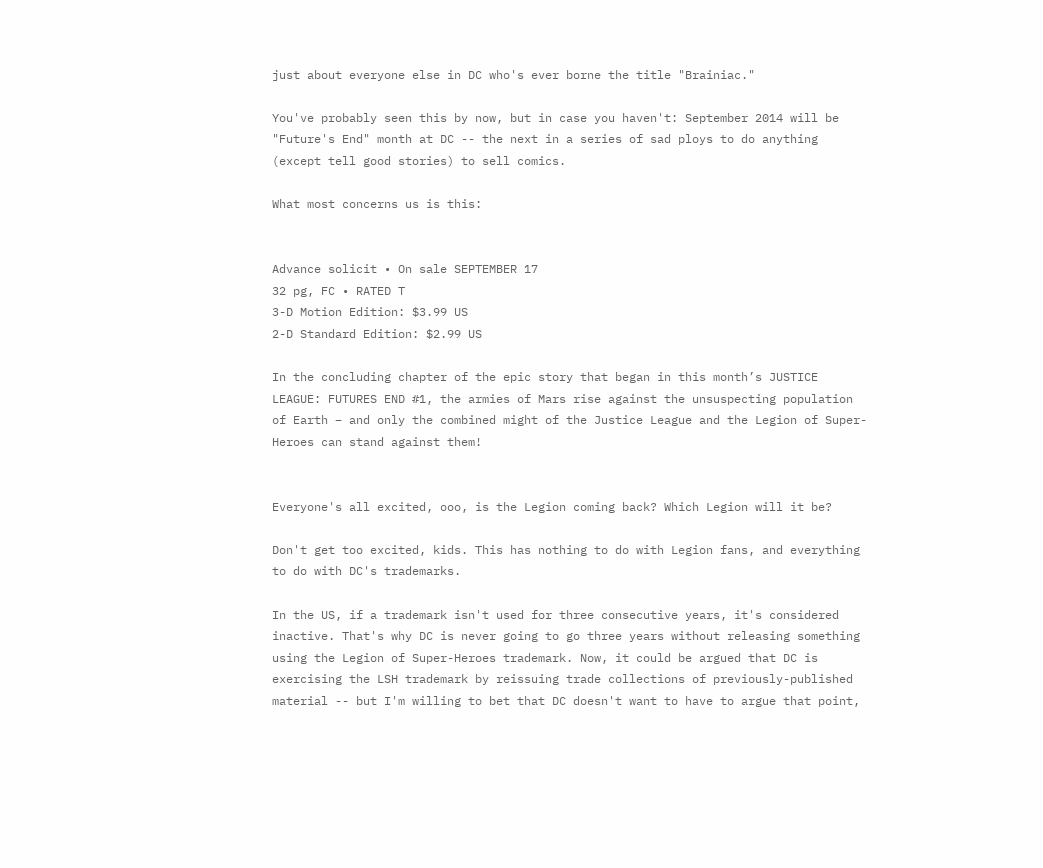just about everyone else in DC who's ever borne the title "Brainiac."

You've probably seen this by now, but in case you haven't: September 2014 will be "Future's End" month at DC -- the next in a series of sad ploys to do anything (except tell good stories) to sell comics.

What most concerns us is this:


Advance solicit • On sale SEPTEMBER 17
32 pg, FC • RATED T
3-D Motion Edition: $3.99 US
2-D Standard Edition: $2.99 US

In the concluding chapter of the epic story that began in this month’s JUSTICE LEAGUE: FUTURES END #1, the armies of Mars rise against the unsuspecting population of Earth – and only the combined might of the Justice League and the Legion of Super-Heroes can stand against them!


Everyone's all excited, ooo, is the Legion coming back? Which Legion will it be?

Don't get too excited, kids. This has nothing to do with Legion fans, and everything to do with DC's trademarks.

In the US, if a trademark isn't used for three consecutive years, it's considered inactive. That's why DC is never going to go three years without releasing something using the Legion of Super-Heroes trademark. Now, it could be argued that DC is exercising the LSH trademark by reissuing trade collections of previously-published material -- but I'm willing to bet that DC doesn't want to have to argue that point,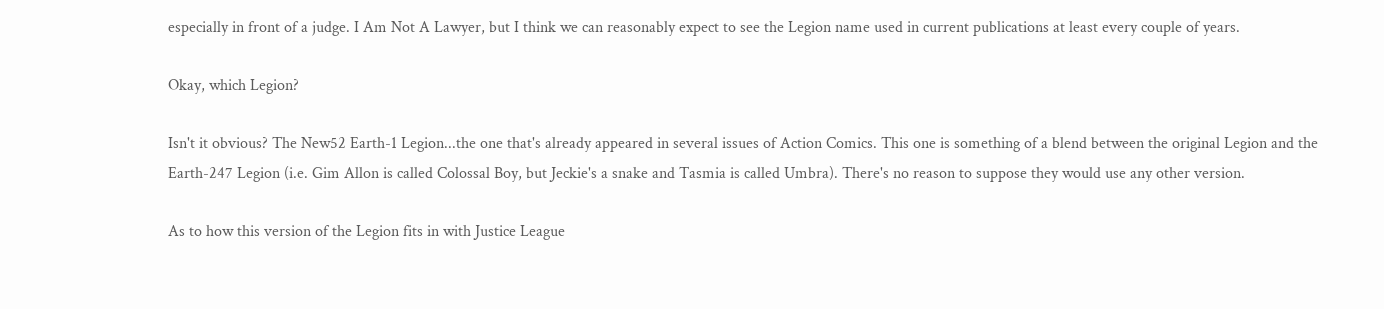especially in front of a judge. I Am Not A Lawyer, but I think we can reasonably expect to see the Legion name used in current publications at least every couple of years.

Okay, which Legion?

Isn't it obvious? The New52 Earth-1 Legion...the one that's already appeared in several issues of Action Comics. This one is something of a blend between the original Legion and the Earth-247 Legion (i.e. Gim Allon is called Colossal Boy, but Jeckie's a snake and Tasmia is called Umbra). There's no reason to suppose they would use any other version.

As to how this version of the Legion fits in with Justice League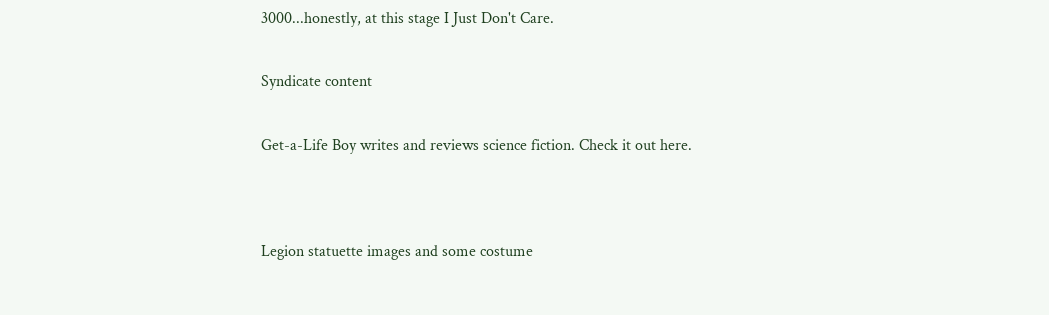3000...honestly, at this stage I Just Don't Care.


Syndicate content


Get-a-Life Boy writes and reviews science fiction. Check it out here.




Legion statuette images and some costume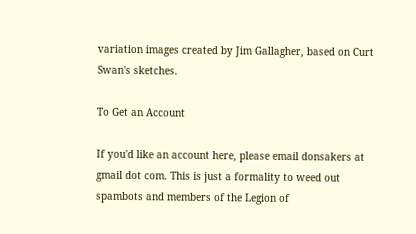variation images created by Jim Gallagher, based on Curt Swan's sketches.

To Get an Account

If you'd like an account here, please email donsakers at gmail dot com. This is just a formality to weed out spambots and members of the Legion of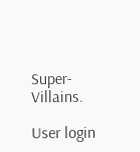Super-Villains.

User login